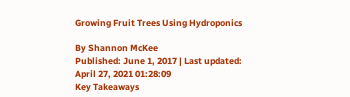Growing Fruit Trees Using Hydroponics

By Shannon McKee
Published: June 1, 2017 | Last updated: April 27, 2021 01:28:09
Key Takeaways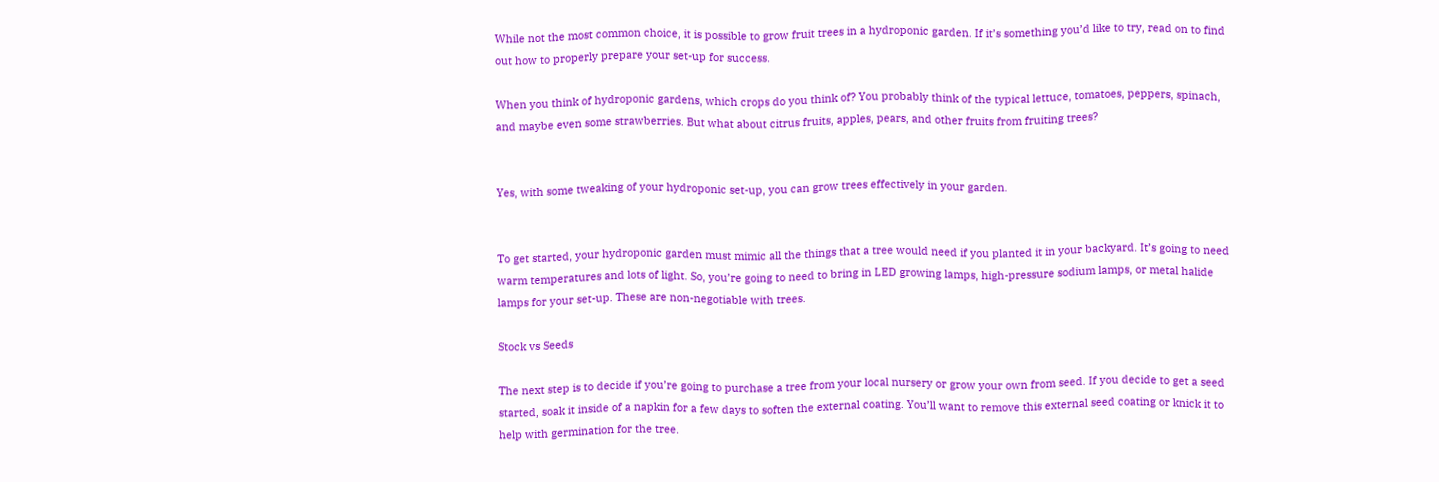While not the most common choice, it is possible to grow fruit trees in a hydroponic garden. If it’s something you’d like to try, read on to find out how to properly prepare your set-up for success.

When you think of hydroponic gardens, which crops do you think of? You probably think of the typical lettuce, tomatoes, peppers, spinach, and maybe even some strawberries. But what about citrus fruits, apples, pears, and other fruits from fruiting trees?


Yes, with some tweaking of your hydroponic set-up, you can grow trees effectively in your garden.


To get started, your hydroponic garden must mimic all the things that a tree would need if you planted it in your backyard. It’s going to need warm temperatures and lots of light. So, you’re going to need to bring in LED growing lamps, high-pressure sodium lamps, or metal halide lamps for your set-up. These are non-negotiable with trees.

Stock vs Seeds

The next step is to decide if you’re going to purchase a tree from your local nursery or grow your own from seed. If you decide to get a seed started, soak it inside of a napkin for a few days to soften the external coating. You’ll want to remove this external seed coating or knick it to help with germination for the tree.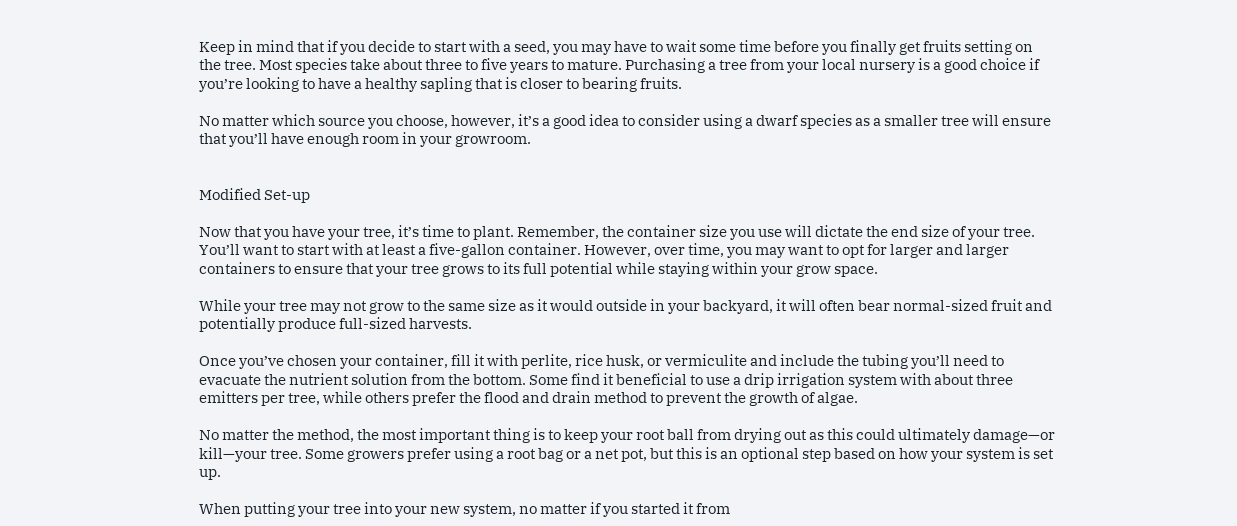Keep in mind that if you decide to start with a seed, you may have to wait some time before you finally get fruits setting on the tree. Most species take about three to five years to mature. Purchasing a tree from your local nursery is a good choice if you’re looking to have a healthy sapling that is closer to bearing fruits.

No matter which source you choose, however, it’s a good idea to consider using a dwarf species as a smaller tree will ensure that you’ll have enough room in your growroom.


Modified Set-up

Now that you have your tree, it’s time to plant. Remember, the container size you use will dictate the end size of your tree. You’ll want to start with at least a five-gallon container. However, over time, you may want to opt for larger and larger containers to ensure that your tree grows to its full potential while staying within your grow space.

While your tree may not grow to the same size as it would outside in your backyard, it will often bear normal-sized fruit and potentially produce full-sized harvests.

Once you’ve chosen your container, fill it with perlite, rice husk, or vermiculite and include the tubing you’ll need to evacuate the nutrient solution from the bottom. Some find it beneficial to use a drip irrigation system with about three emitters per tree, while others prefer the flood and drain method to prevent the growth of algae.

No matter the method, the most important thing is to keep your root ball from drying out as this could ultimately damage—or kill—your tree. Some growers prefer using a root bag or a net pot, but this is an optional step based on how your system is set up.

When putting your tree into your new system, no matter if you started it from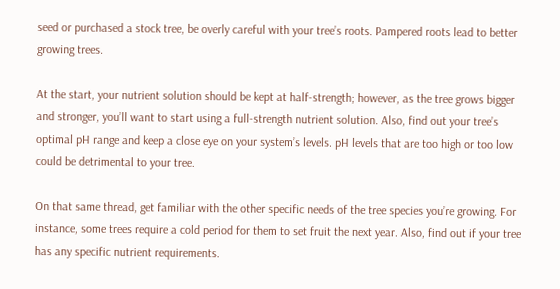seed or purchased a stock tree, be overly careful with your tree’s roots. Pampered roots lead to better growing trees.

At the start, your nutrient solution should be kept at half-strength; however, as the tree grows bigger and stronger, you’ll want to start using a full-strength nutrient solution. Also, find out your tree’s optimal pH range and keep a close eye on your system’s levels. pH levels that are too high or too low could be detrimental to your tree.

On that same thread, get familiar with the other specific needs of the tree species you’re growing. For instance, some trees require a cold period for them to set fruit the next year. Also, find out if your tree has any specific nutrient requirements.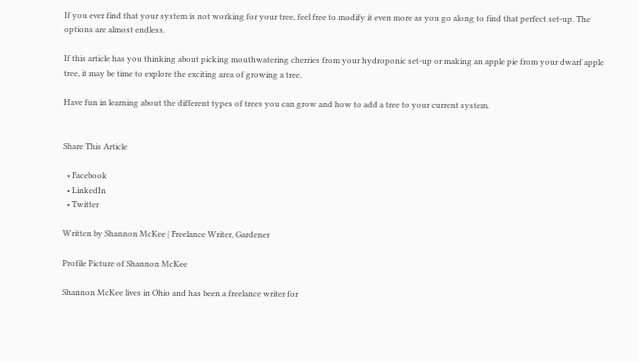If you ever find that your system is not working for your tree, feel free to modify it even more as you go along to find that perfect set-up. The options are almost endless.

If this article has you thinking about picking mouthwatering cherries from your hydroponic set-up or making an apple pie from your dwarf apple tree, it may be time to explore the exciting area of growing a tree.

Have fun in learning about the different types of trees you can grow and how to add a tree to your current system.


Share This Article

  • Facebook
  • LinkedIn
  • Twitter

Written by Shannon McKee | Freelance Writer, Gardener

Profile Picture of Shannon McKee

Shannon McKee lives in Ohio and has been a freelance writer for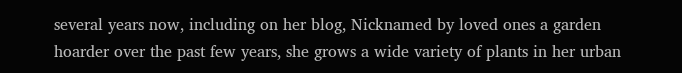several years now, including on her blog, Nicknamed by loved ones a garden hoarder over the past few years, she grows a wide variety of plants in her urban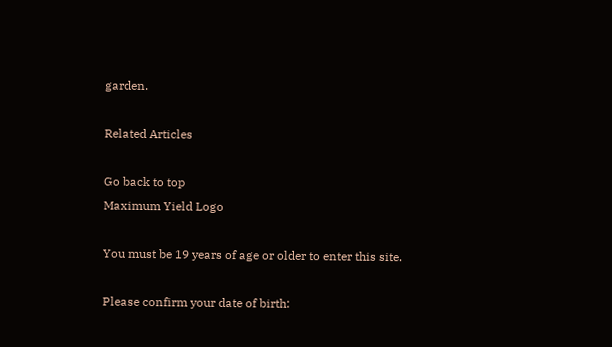garden.

Related Articles

Go back to top
Maximum Yield Logo

You must be 19 years of age or older to enter this site.

Please confirm your date of birth: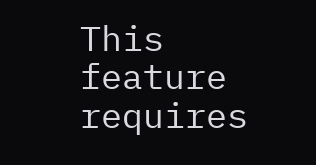This feature requires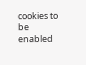cookies to be enabled